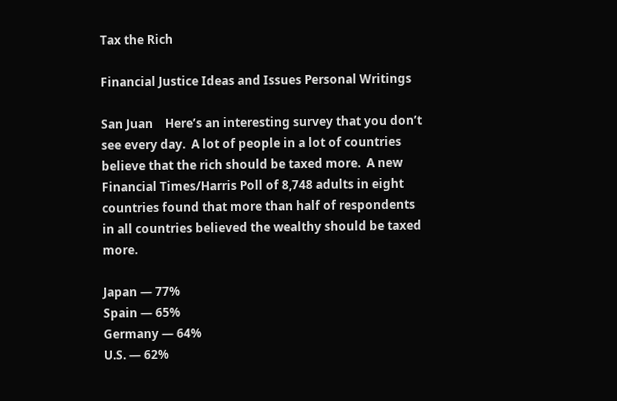Tax the Rich

Financial Justice Ideas and Issues Personal Writings

San Juan    Here’s an interesting survey that you don’t see every day.  A lot of people in a lot of countries believe that the rich should be taxed more.  A new Financial Times/Harris Poll of 8,748 adults in eight countries found that more than half of respondents in all countries believed the wealthy should be taxed more.

Japan — 77%
Spain — 65%
Germany — 64%
U.S. — 62%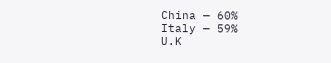China — 60%
Italy — 59%
U.K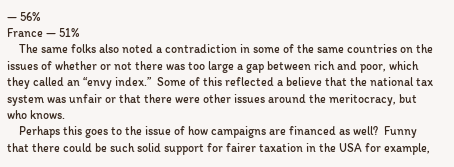— 56%
France — 51%
    The same folks also noted a contradiction in some of the same countries on the issues of whether or not there was too large a gap between rich and poor, which they called an “envy index.”  Some of this reflected a believe that the national tax system was unfair or that there were other issues around the meritocracy, but who knows.
    Perhaps this goes to the issue of how campaigns are financed as well?  Funny that there could be such solid support for fairer taxation in the USA for example,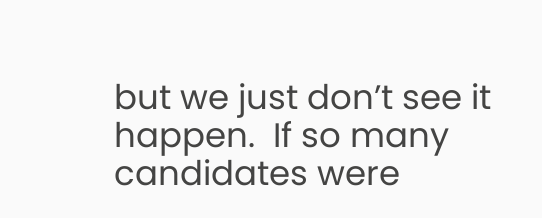but we just don’t see it happen.  If so many candidates were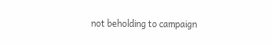not beholding to campaign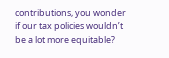contributions, you wonder if our tax policies wouldn’t be a lot more equitable?